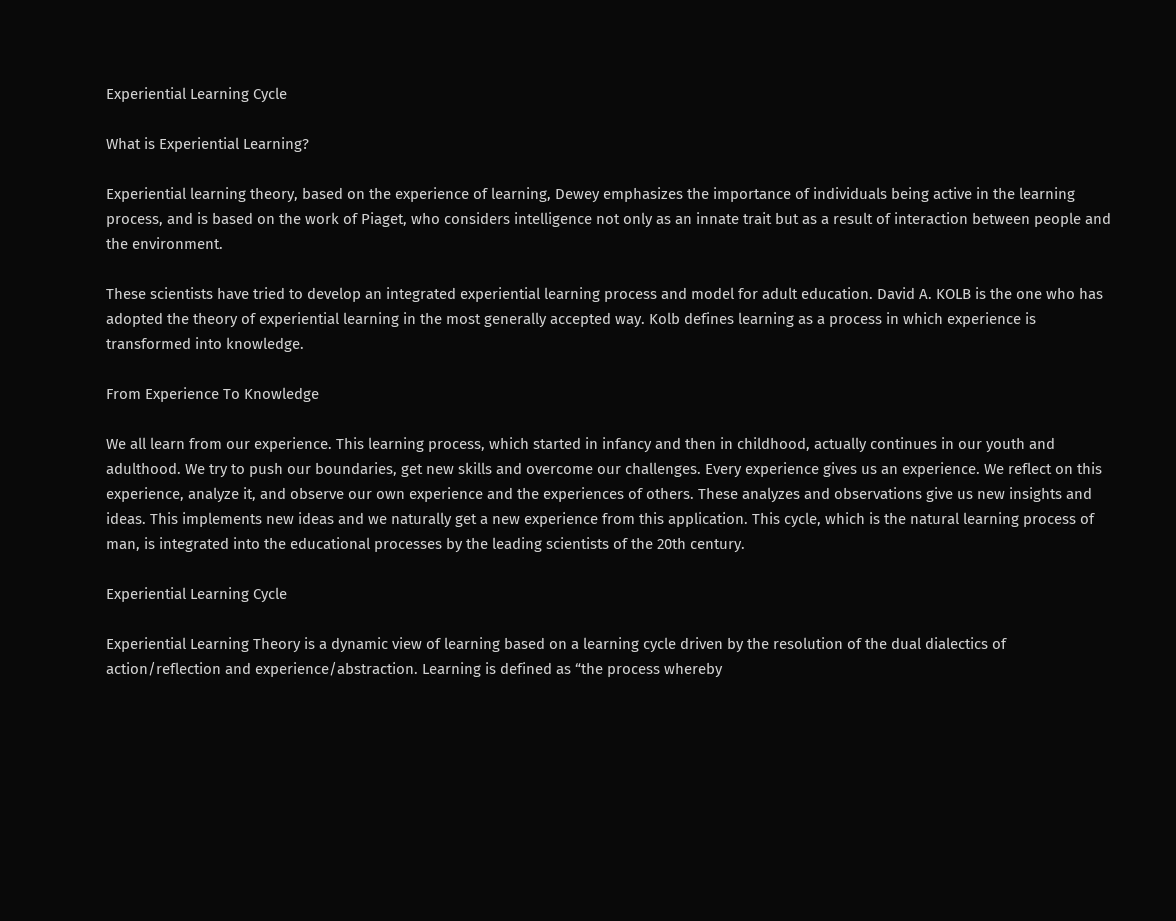Experiential Learning Cycle

What is Experiential Learning?

Experiential learning theory, based on the experience of learning, Dewey emphasizes the importance of individuals being active in the learning process, and is based on the work of Piaget, who considers intelligence not only as an innate trait but as a result of interaction between people and the environment.

These scientists have tried to develop an integrated experiential learning process and model for adult education. David A. KOLB is the one who has adopted the theory of experiential learning in the most generally accepted way. Kolb defines learning as a process in which experience is transformed into knowledge.

From Experience To Knowledge

We all learn from our experience. This learning process, which started in infancy and then in childhood, actually continues in our youth and adulthood. We try to push our boundaries, get new skills and overcome our challenges. Every experience gives us an experience. We reflect on this experience, analyze it, and observe our own experience and the experiences of others. These analyzes and observations give us new insights and ideas. This implements new ideas and we naturally get a new experience from this application. This cycle, which is the natural learning process of man, is integrated into the educational processes by the leading scientists of the 20th century.

Experiential Learning Cycle

Experiential Learning Theory is a dynamic view of learning based on a learning cycle driven by the resolution of the dual dialectics of action/reflection and experience/abstraction. Learning is defined as “the process whereby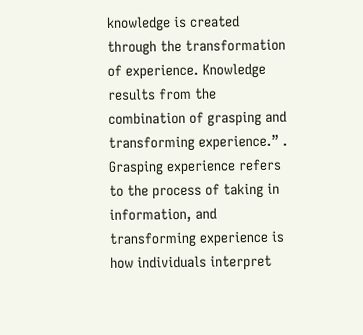knowledge is created through the transformation of experience. Knowledge results from the combination of grasping and transforming experience.” . Grasping experience refers to the process of taking in information, and transforming experience is how individuals interpret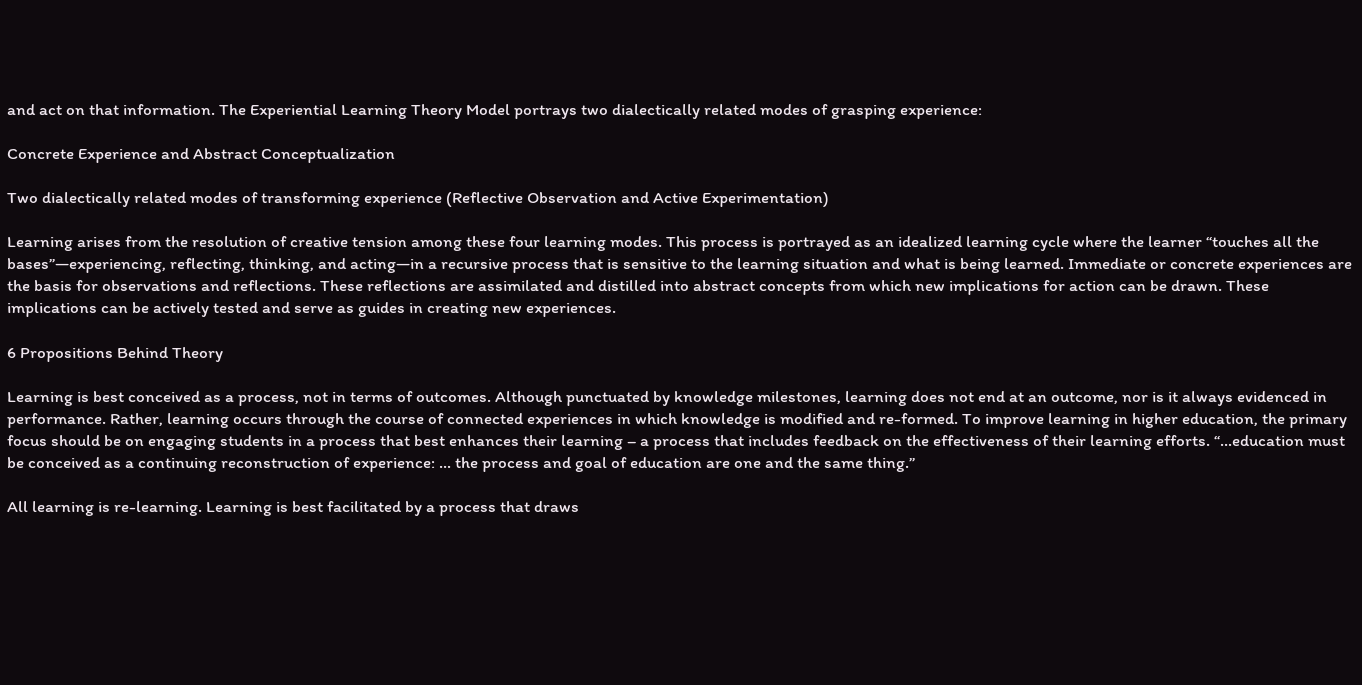and act on that information. The Experiential Learning Theory Model portrays two dialectically related modes of grasping experience:

Concrete Experience and Abstract Conceptualization

Two dialectically related modes of transforming experience (Reflective Observation and Active Experimentation)

Learning arises from the resolution of creative tension among these four learning modes. This process is portrayed as an idealized learning cycle where the learner “touches all the bases”—experiencing, reflecting, thinking, and acting—in a recursive process that is sensitive to the learning situation and what is being learned. Immediate or concrete experiences are the basis for observations and reflections. These reflections are assimilated and distilled into abstract concepts from which new implications for action can be drawn. These implications can be actively tested and serve as guides in creating new experiences.

6 Propositions Behind Theory

Learning is best conceived as a process, not in terms of outcomes. Although punctuated by knowledge milestones, learning does not end at an outcome, nor is it always evidenced in performance. Rather, learning occurs through the course of connected experiences in which knowledge is modified and re-formed. To improve learning in higher education, the primary focus should be on engaging students in a process that best enhances their learning – a process that includes feedback on the effectiveness of their learning efforts. “…education must be conceived as a continuing reconstruction of experience: … the process and goal of education are one and the same thing.”

All learning is re-learning. Learning is best facilitated by a process that draws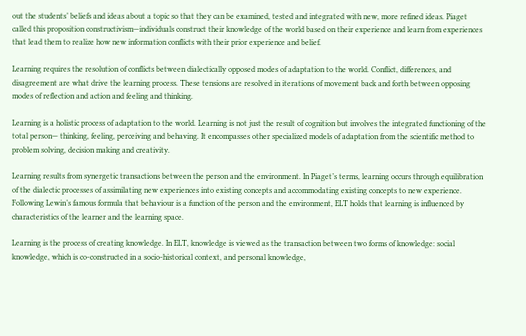out the students’ beliefs and ideas about a topic so that they can be examined, tested and integrated with new, more refined ideas. Piaget called this proposition constructivism—individuals construct their knowledge of the world based on their experience and learn from experiences that lead them to realize how new information conflicts with their prior experience and belief.

Learning requires the resolution of conflicts between dialectically opposed modes of adaptation to the world. Conflict, differences, and disagreement are what drive the learning process. These tensions are resolved in iterations of movement back and forth between opposing modes of reflection and action and feeling and thinking.

Learning is a holistic process of adaptation to the world. Learning is not just the result of cognition but involves the integrated functioning of the total person— thinking, feeling, perceiving and behaving. It encompasses other specialized models of adaptation from the scientific method to problem solving, decision making and creativity.

Learning results from synergetic transactions between the person and the environment. In Piaget’s terms, learning occurs through equilibration of the dialectic processes of assimilating new experiences into existing concepts and accommodating existing concepts to new experience. Following Lewin’s famous formula that behaviour is a function of the person and the environment, ELT holds that learning is influenced by characteristics of the learner and the learning space.

Learning is the process of creating knowledge. In ELT, knowledge is viewed as the transaction between two forms of knowledge: social knowledge, which is co-constructed in a socio-historical context, and personal knowledge,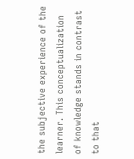the subjective experience of the learner. This conceptualization of knowledge stands in contrast to that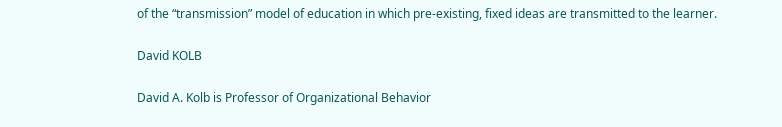of the “transmission” model of education in which pre-existing, fixed ideas are transmitted to the learner.

David KOLB

David A. Kolb is Professor of Organizational Behavior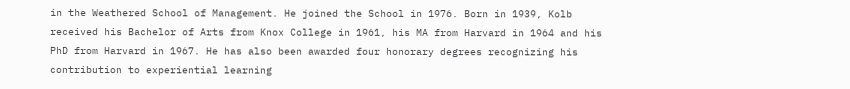in the Weathered School of Management. He joined the School in 1976. Born in 1939, Kolb received his Bachelor of Arts from Knox College in 1961, his MA from Harvard in 1964 and his PhD from Harvard in 1967. He has also been awarded four honorary degrees recognizing his contribution to experiential learning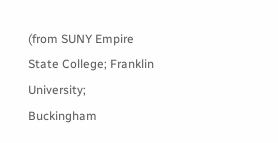(from SUNY Empire State College; Franklin University; Buckingham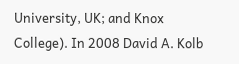University, UK; and Knox College). In 2008 David A. Kolb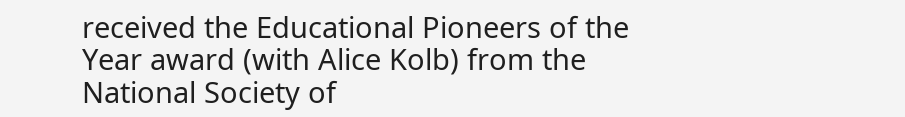received the Educational Pioneers of the Year award (with Alice Kolb) from the National Society of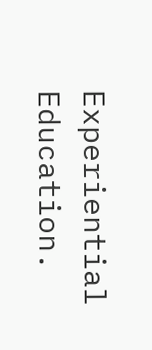Experiential Education.